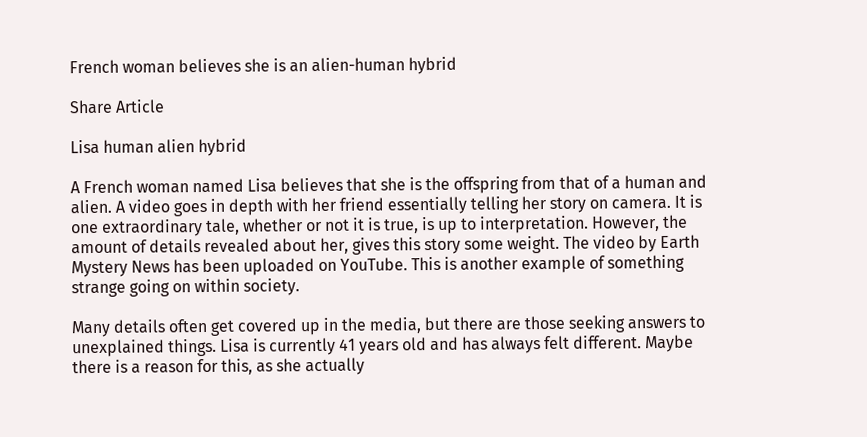French woman believes she is an alien-human hybrid

Share Article

Lisa human alien hybrid

A French woman named Lisa believes that she is the offspring from that of a human and alien. A video goes in depth with her friend essentially telling her story on camera. It is one extraordinary tale, whether or not it is true, is up to interpretation. However, the amount of details revealed about her, gives this story some weight. The video by Earth Mystery News has been uploaded on YouTube. This is another example of something strange going on within society.

Many details often get covered up in the media, but there are those seeking answers to unexplained things. Lisa is currently 41 years old and has always felt different. Maybe there is a reason for this, as she actually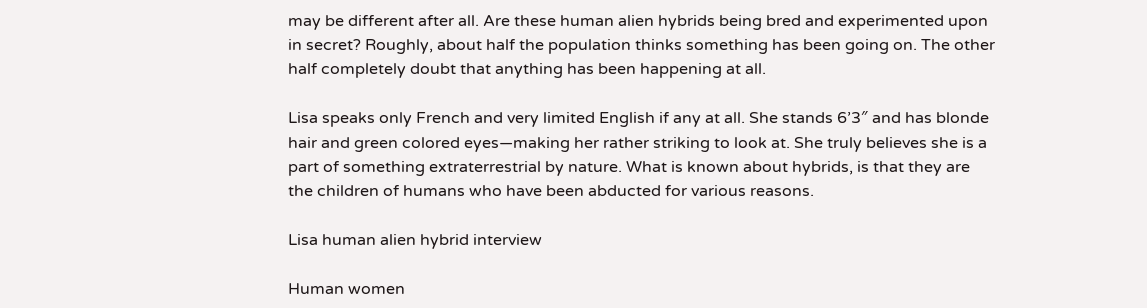may be different after all. Are these human alien hybrids being bred and experimented upon in secret? Roughly, about half the population thinks something has been going on. The other half completely doubt that anything has been happening at all.

Lisa speaks only French and very limited English if any at all. She stands 6’3″ and has blonde hair and green colored eyes—making her rather striking to look at. She truly believes she is a part of something extraterrestrial by nature. What is known about hybrids, is that they are the children of humans who have been abducted for various reasons.

Lisa human alien hybrid interview

Human women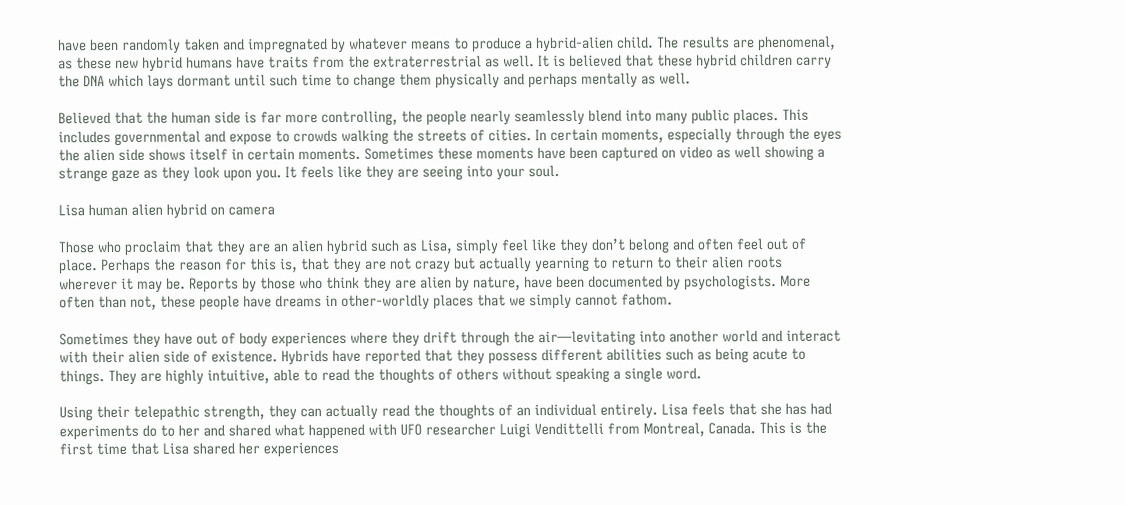have been randomly taken and impregnated by whatever means to produce a hybrid-alien child. The results are phenomenal, as these new hybrid humans have traits from the extraterrestrial as well. It is believed that these hybrid children carry the DNA which lays dormant until such time to change them physically and perhaps mentally as well.

Believed that the human side is far more controlling, the people nearly seamlessly blend into many public places. This includes governmental and expose to crowds walking the streets of cities. In certain moments, especially through the eyes the alien side shows itself in certain moments. Sometimes these moments have been captured on video as well showing a strange gaze as they look upon you. It feels like they are seeing into your soul.

Lisa human alien hybrid on camera

Those who proclaim that they are an alien hybrid such as Lisa, simply feel like they don’t belong and often feel out of place. Perhaps the reason for this is, that they are not crazy but actually yearning to return to their alien roots wherever it may be. Reports by those who think they are alien by nature, have been documented by psychologists. More often than not, these people have dreams in other-worldly places that we simply cannot fathom.

Sometimes they have out of body experiences where they drift through the air—levitating into another world and interact with their alien side of existence. Hybrids have reported that they possess different abilities such as being acute to things. They are highly intuitive, able to read the thoughts of others without speaking a single word.

Using their telepathic strength, they can actually read the thoughts of an individual entirely. Lisa feels that she has had experiments do to her and shared what happened with UFO researcher Luigi Vendittelli from Montreal, Canada. This is the first time that Lisa shared her experiences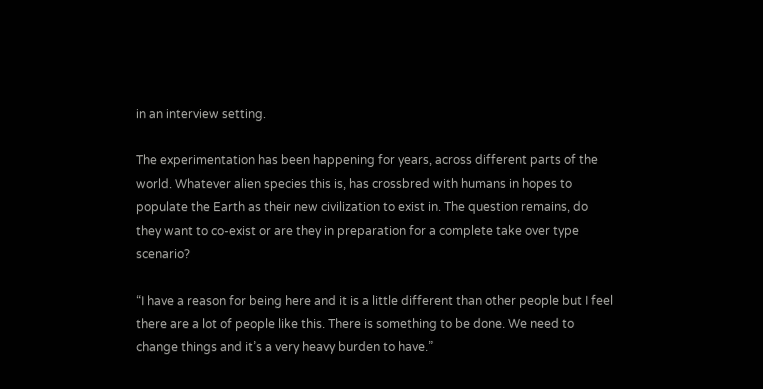in an interview setting.

The experimentation has been happening for years, across different parts of the world. Whatever alien species this is, has crossbred with humans in hopes to populate the Earth as their new civilization to exist in. The question remains, do they want to co-exist or are they in preparation for a complete take over type scenario?

“I have a reason for being here and it is a little different than other people but I feel there are a lot of people like this. There is something to be done. We need to change things and it’s a very heavy burden to have.”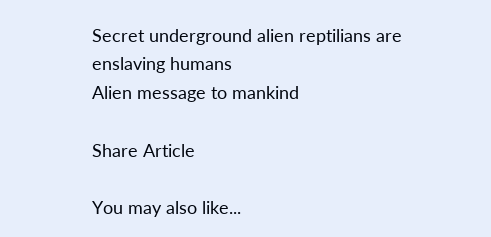Secret underground alien reptilians are enslaving humans
Alien message to mankind

Share Article

You may also like...